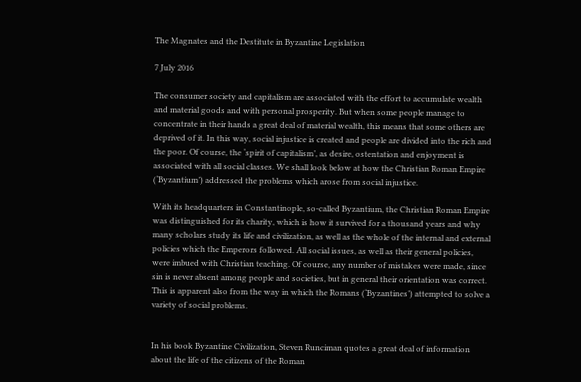The Magnates and the Destitute in Byzantine Legislation

7 July 2016

The consumer society and capitalism are associated with the effort to accumulate wealth and material goods and with personal prosperity. But when some people manage to concentrate in their hands a great deal of material wealth, this means that some others are deprived of it. In this way, social injustice is created and people are divided into the rich and the poor. Of course, the ‘spirit of capitalism’, as desire, ostentation and enjoyment is associated with all social classes. We shall look below at how the Christian Roman Empire (‘Byzantium’) addressed the problems which arose from social injustice.

With its headquarters in Constantinople, so-called Byzantium, the Christian Roman Empire was distinguished for its charity, which is how it survived for a thousand years and why many scholars study its life and civilization, as well as the whole of the internal and external policies which the Emperors followed. All social issues, as well as their general policies, were imbued with Christian teaching. Of course, any number of mistakes were made, since sin is never absent among people and societies, but in general their orientation was correct. This is apparent also from the way in which the Romans (‘Byzantines’) attempted to solve a variety of social problems.


In his book Byzantine Civilization, Steven Runciman quotes a great deal of information about the life of the citizens of the Roman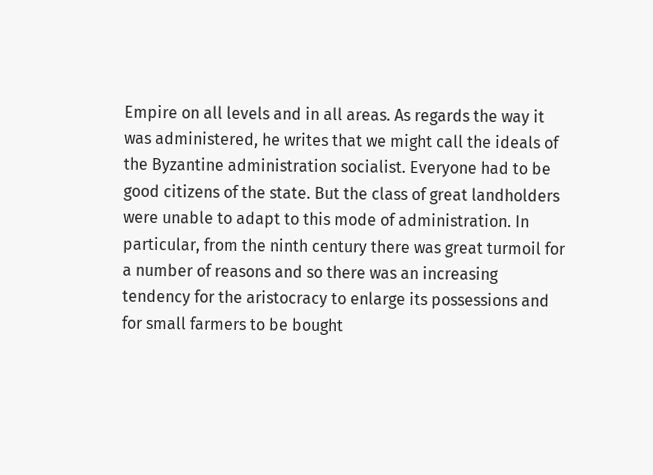Empire on all levels and in all areas. As regards the way it was administered, he writes that we might call the ideals of the Byzantine administration socialist. Everyone had to be good citizens of the state. But the class of great landholders were unable to adapt to this mode of administration. In particular, from the ninth century there was great turmoil for a number of reasons and so there was an increasing tendency for the aristocracy to enlarge its possessions and for small farmers to be bought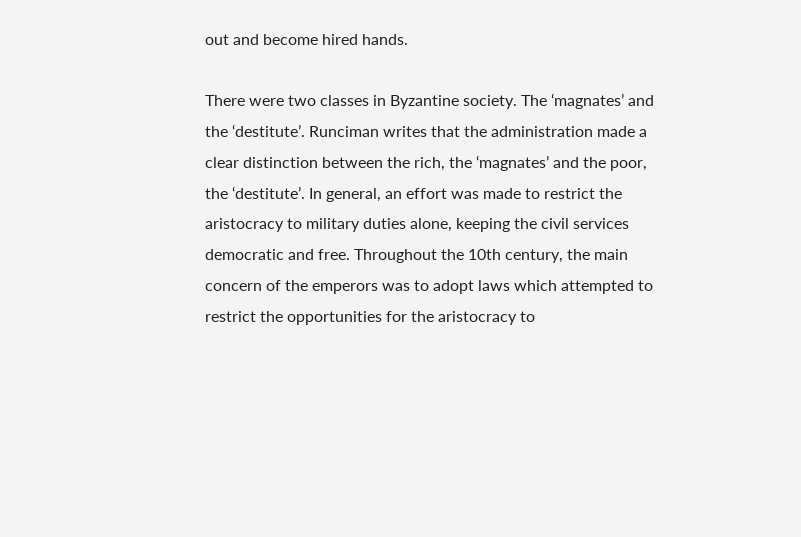out and become hired hands.

There were two classes in Byzantine society. The ‘magnates’ and the ‘destitute’. Runciman writes that the administration made a clear distinction between the rich, the ‘magnates’ and the poor, the ‘destitute’. In general, an effort was made to restrict the aristocracy to military duties alone, keeping the civil services democratic and free. Throughout the 10th century, the main concern of the emperors was to adopt laws which attempted to restrict the opportunities for the aristocracy to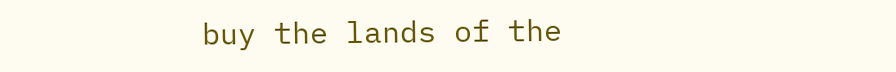buy the lands of the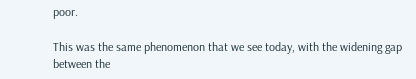poor.

This was the same phenomenon that we see today, with the widening gap between the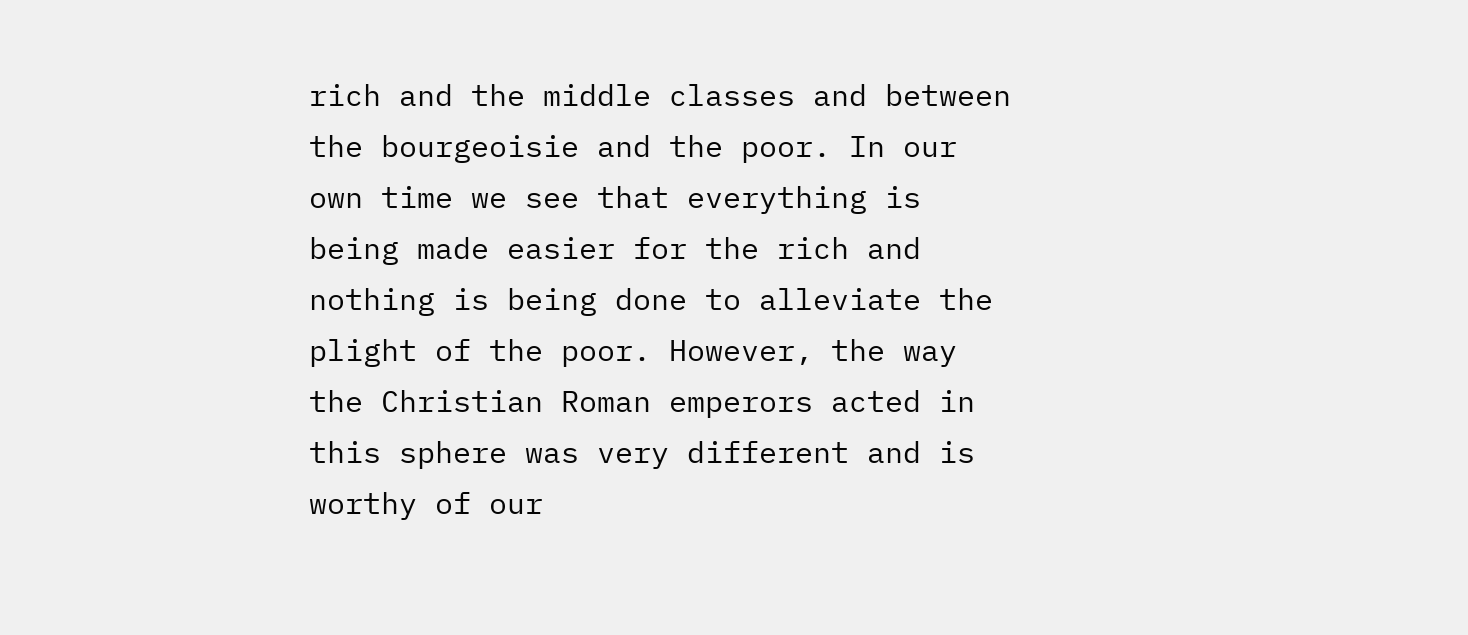rich and the middle classes and between the bourgeoisie and the poor. In our own time we see that everything is being made easier for the rich and nothing is being done to alleviate the plight of the poor. However, the way the Christian Roman emperors acted in this sphere was very different and is worthy of our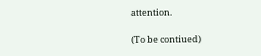attention.

(To be contiued)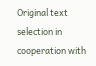Original text selection in cooperation with